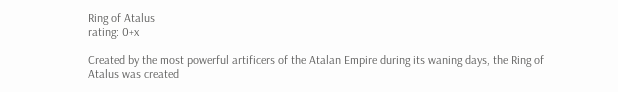Ring of Atalus
rating: 0+x

Created by the most powerful artificers of the Atalan Empire during its waning days, the Ring of Atalus was created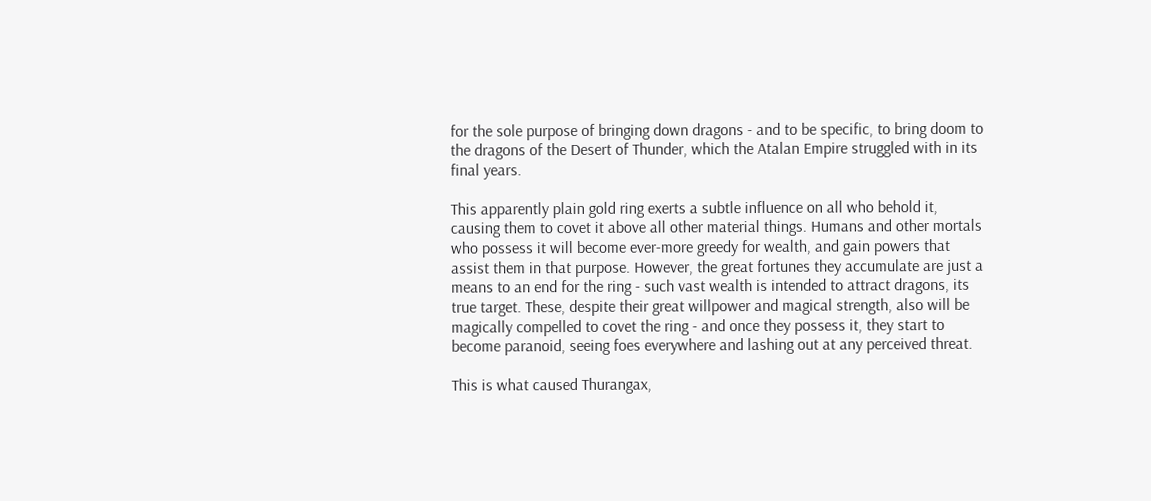for the sole purpose of bringing down dragons - and to be specific, to bring doom to the dragons of the Desert of Thunder, which the Atalan Empire struggled with in its final years.

This apparently plain gold ring exerts a subtle influence on all who behold it, causing them to covet it above all other material things. Humans and other mortals who possess it will become ever-more greedy for wealth, and gain powers that assist them in that purpose. However, the great fortunes they accumulate are just a means to an end for the ring - such vast wealth is intended to attract dragons, its true target. These, despite their great willpower and magical strength, also will be magically compelled to covet the ring - and once they possess it, they start to become paranoid, seeing foes everywhere and lashing out at any perceived threat.

This is what caused Thurangax,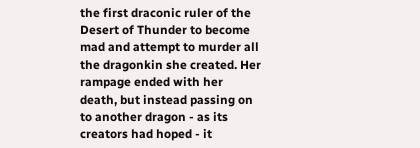the first draconic ruler of the Desert of Thunder to become mad and attempt to murder all the dragonkin she created. Her rampage ended with her death, but instead passing on to another dragon - as its creators had hoped - it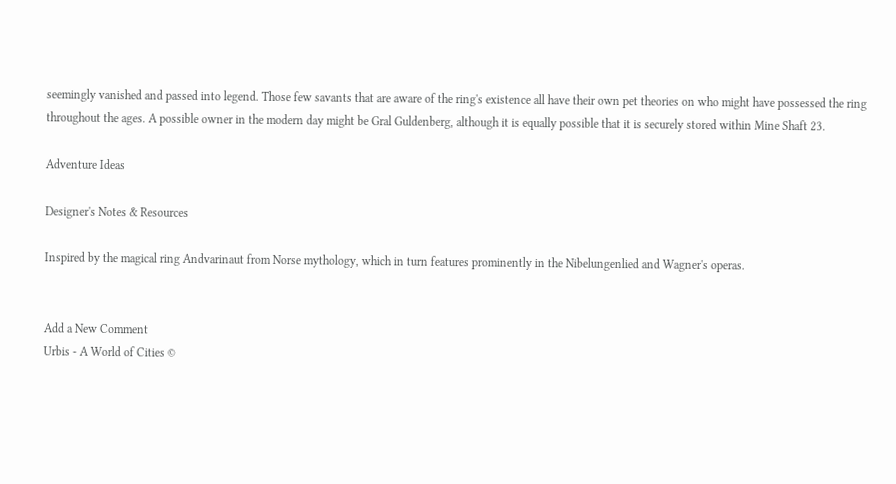seemingly vanished and passed into legend. Those few savants that are aware of the ring's existence all have their own pet theories on who might have possessed the ring throughout the ages. A possible owner in the modern day might be Gral Guldenberg, although it is equally possible that it is securely stored within Mine Shaft 23.

Adventure Ideas

Designer's Notes & Resources

Inspired by the magical ring Andvarinaut from Norse mythology, which in turn features prominently in the Nibelungenlied and Wagner's operas.


Add a New Comment
Urbis - A World of Cities ©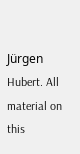Jürgen Hubert. All material on this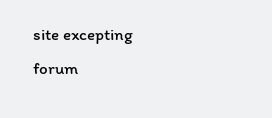site excepting forum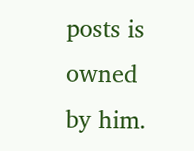posts is owned by him.